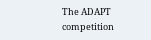The ADAPT competition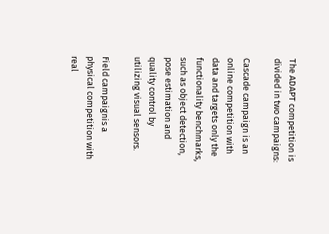The ADAPT competition is divided in two campaigns:

Cascade campaign is an online competition with data and targets only the functionality benchmarks, such as object detection, pose estimation and quality control by utilizing visual sensors.

Field campaignis a physical competition with real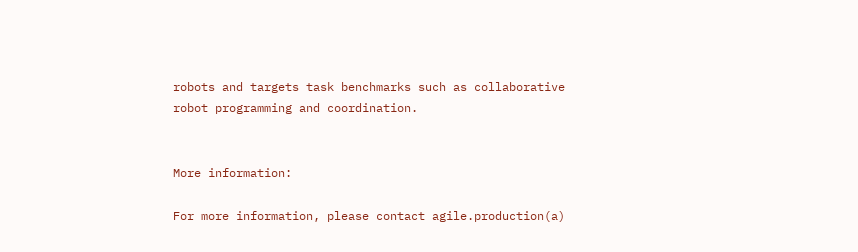robots and targets task benchmarks such as collaborative robot programming and coordination.


More information:

For more information, please contact agile.production(a)